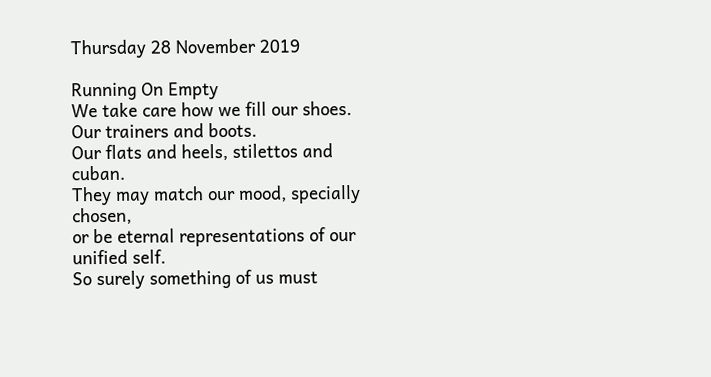Thursday 28 November 2019

Running On Empty
We take care how we fill our shoes.
Our trainers and boots.
Our flats and heels, stilettos and cuban.
They may match our mood, specially chosen,
or be eternal representations of our unified self.
So surely something of us must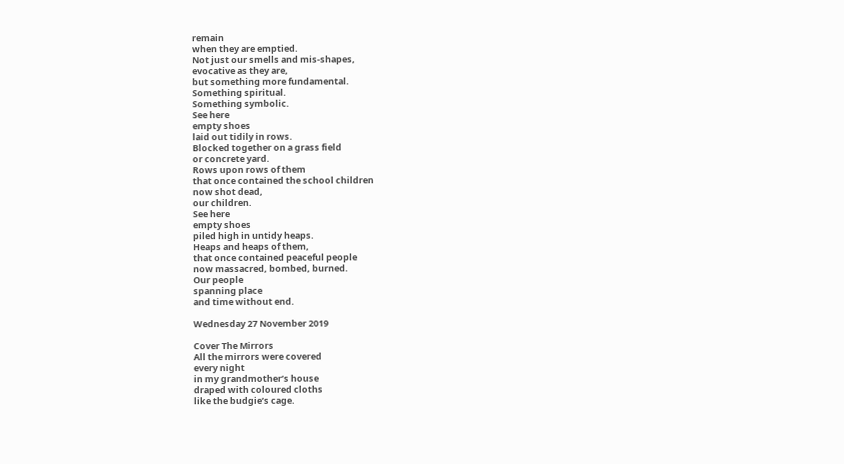remain
when they are emptied.
Not just our smells and mis-shapes,
evocative as they are,
but something more fundamental.
Something spiritual.
Something symbolic.
See here
empty shoes
laid out tidily in rows.
Blocked together on a grass field
or concrete yard.
Rows upon rows of them
that once contained the school children
now shot dead,
our children.
See here
empty shoes
piled high in untidy heaps.
Heaps and heaps of them,
that once contained peaceful people
now massacred, bombed, burned.
Our people
spanning place
and time without end.

Wednesday 27 November 2019

Cover The Mirrors
All the mirrors were covered
every night
in my grandmother’s house
draped with coloured cloths
like the budgie’s cage.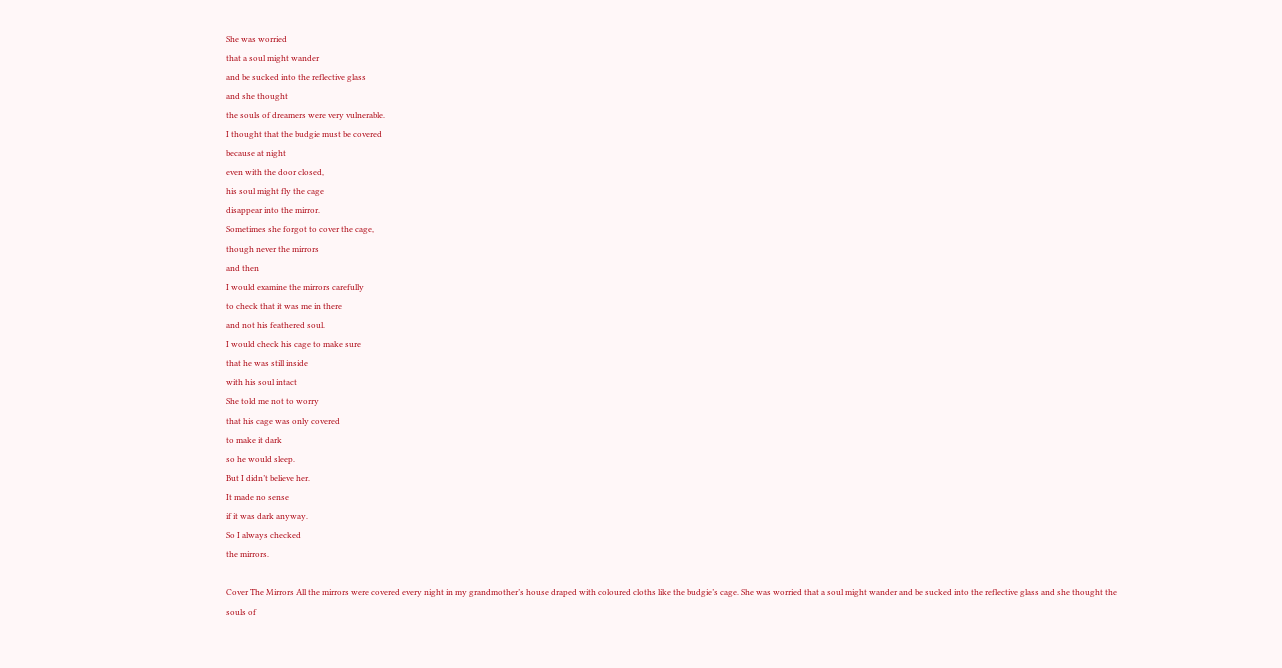She was worried
that a soul might wander
and be sucked into the reflective glass
and she thought
the souls of dreamers were very vulnerable.
I thought that the budgie must be covered
because at night
even with the door closed,
his soul might fly the cage
disappear into the mirror.
Sometimes she forgot to cover the cage,
though never the mirrors
and then
I would examine the mirrors carefully
to check that it was me in there
and not his feathered soul.
I would check his cage to make sure
that he was still inside
with his soul intact
She told me not to worry
that his cage was only covered
to make it dark
so he would sleep.
But I didn’t believe her.
It made no sense
if it was dark anyway.
So I always checked
the mirrors.

Cover The Mirrors All the mirrors were covered every night in my grandmother’s house draped with coloured cloths like the budgie’s cage. She was worried that a soul might wander and be sucked into the reflective glass and she thought the souls of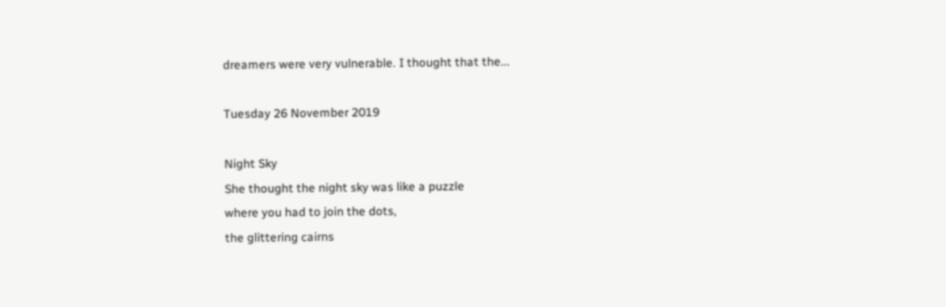dreamers were very vulnerable. I thought that the...

Tuesday 26 November 2019

Night Sky
She thought the night sky was like a puzzle
where you had to join the dots,
the glittering cairns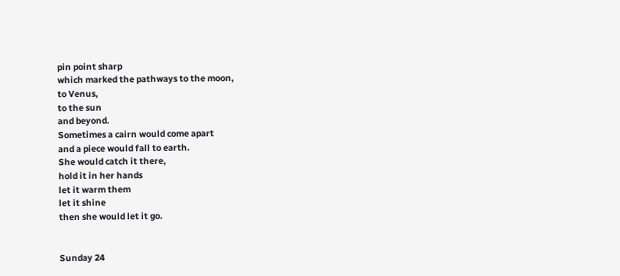pin point sharp
which marked the pathways to the moon,
to Venus,
to the sun
and beyond.
Sometimes a cairn would come apart
and a piece would fall to earth.
She would catch it there,
hold it in her hands
let it warm them
let it shine
then she would let it go.


Sunday 24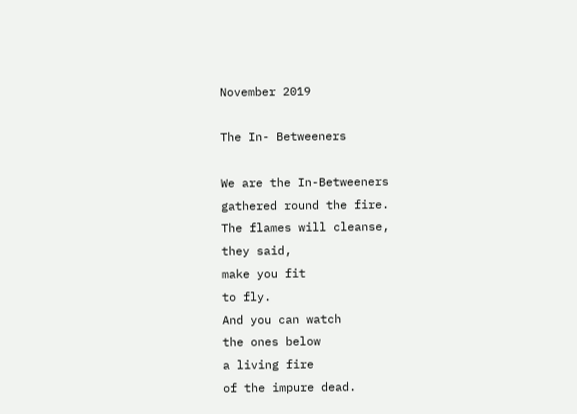November 2019

The In- Betweeners

We are the In-Betweeners
gathered round the fire.
The flames will cleanse,
they said,
make you fit
to fly.
And you can watch
the ones below
a living fire
of the impure dead.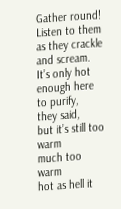Gather round!
Listen to them
as they crackle
and scream.
It’s only hot enough here
to purify,
they said,
but it’s still too warm
much too warm
hot as hell it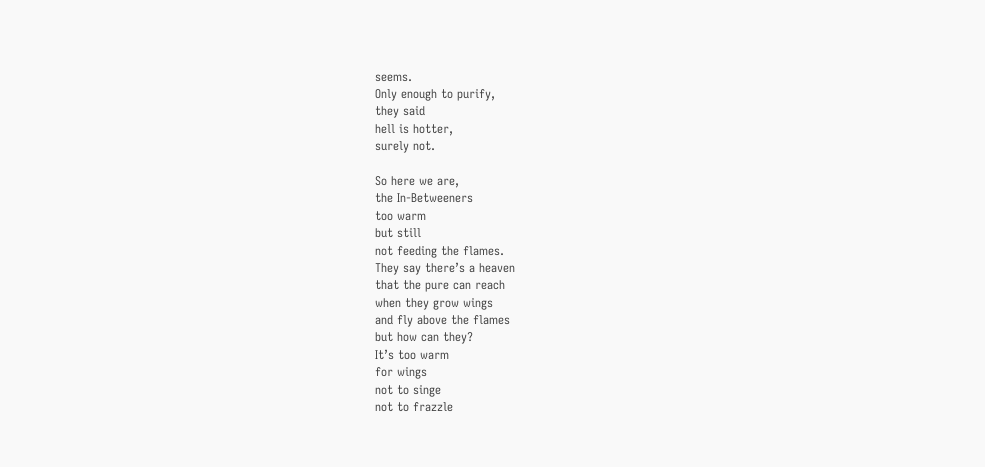seems.
Only enough to purify,
they said
hell is hotter,
surely not.

So here we are,
the In-Betweeners
too warm
but still
not feeding the flames.
They say there’s a heaven
that the pure can reach
when they grow wings
and fly above the flames
but how can they?
It’s too warm
for wings
not to singe
not to frazzle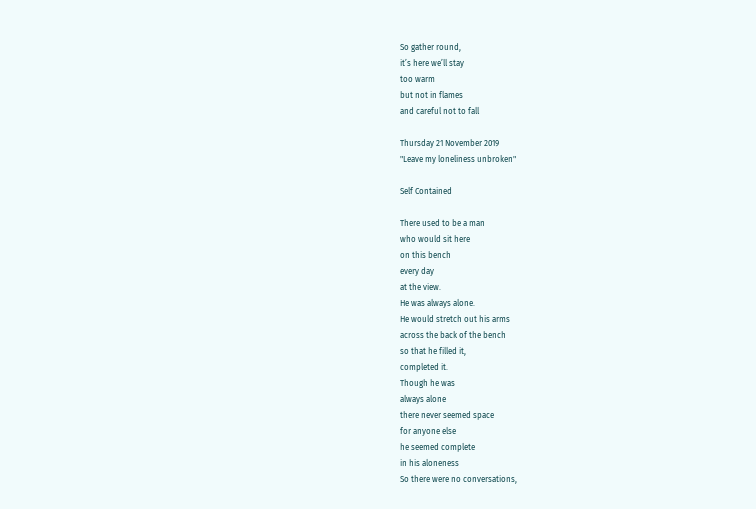So gather round,
it’s here we’ll stay
too warm
but not in flames
and careful not to fall

Thursday 21 November 2019
"Leave my loneliness unbroken"

Self Contained

There used to be a man
who would sit here
on this bench
every day
at the view.
He was always alone.
He would stretch out his arms
across the back of the bench
so that he filled it,
completed it.
Though he was
always alone
there never seemed space
for anyone else
he seemed complete
in his aloneness
So there were no conversations,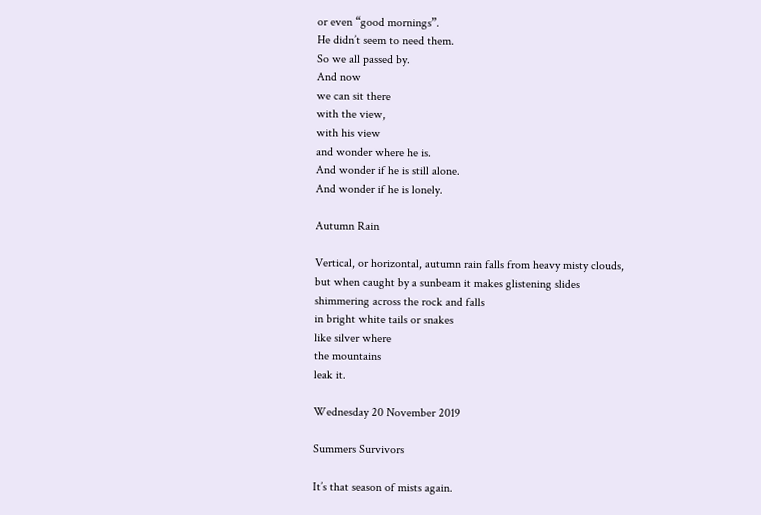or even “good mornings”.
He didn’t seem to need them.
So we all passed by.
And now
we can sit there
with the view,
with his view
and wonder where he is.
And wonder if he is still alone.
And wonder if he is lonely.

Autumn Rain

Vertical, or horizontal, autumn rain falls from heavy misty clouds,
but when caught by a sunbeam it makes glistening slides
shimmering across the rock and falls
in bright white tails or snakes
like silver where
the mountains
leak it.

Wednesday 20 November 2019

Summers Survivors

It’s that season of mists again.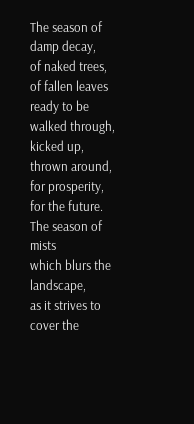The season of damp decay,
of naked trees,
of fallen leaves
ready to be walked through,
kicked up,
thrown around,
for prosperity,
for the future.
The season of mists
which blurs the landscape,
as it strives to cover the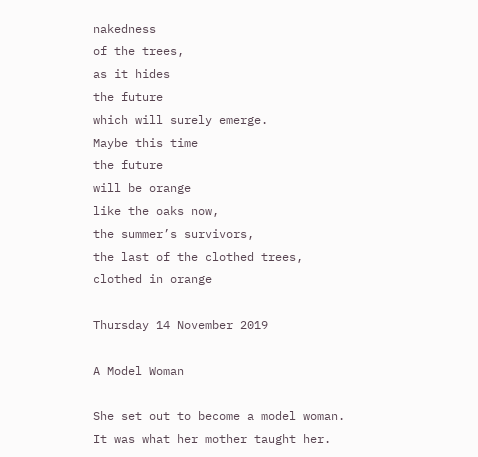nakedness
of the trees,
as it hides
the future
which will surely emerge.
Maybe this time
the future
will be orange
like the oaks now,
the summer’s survivors,
the last of the clothed trees,
clothed in orange

Thursday 14 November 2019

A Model Woman

She set out to become a model woman.
It was what her mother taught her.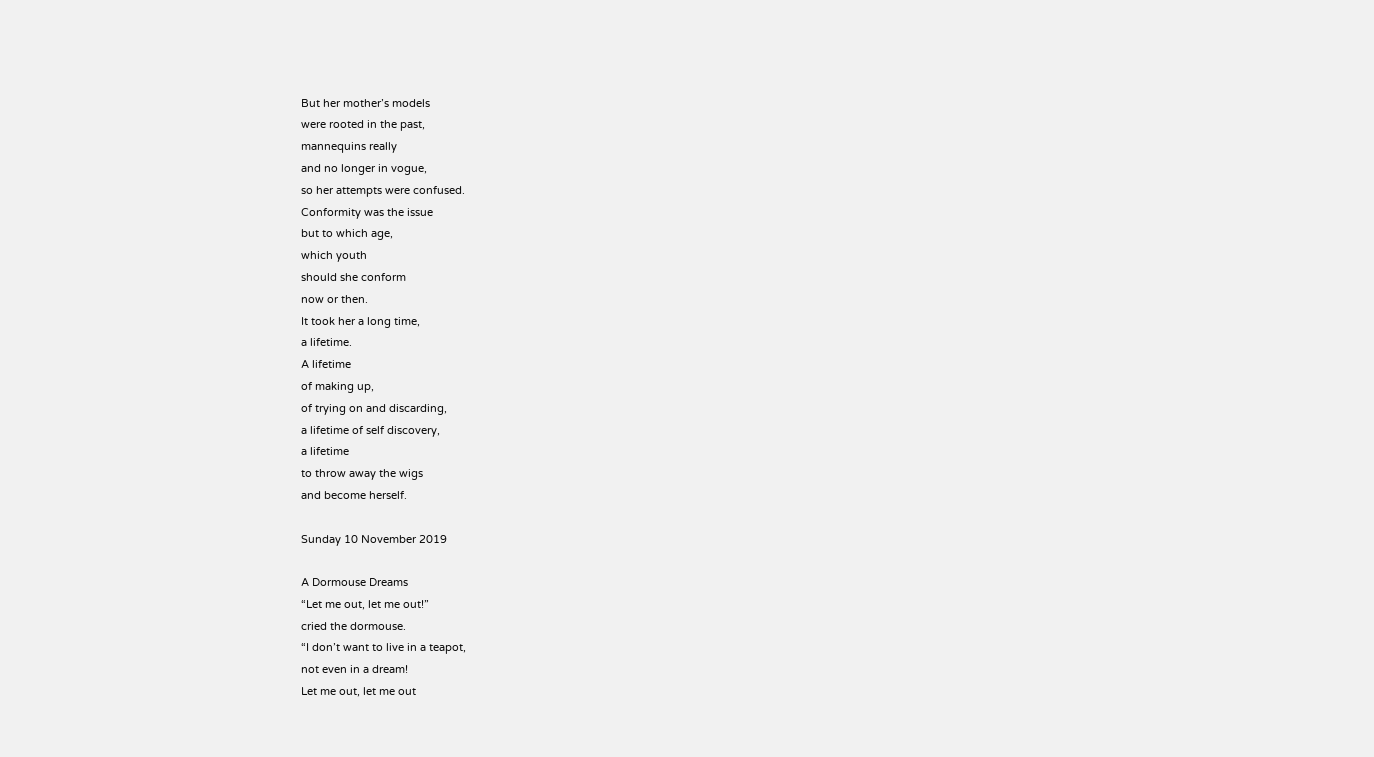But her mother’s models
were rooted in the past,
mannequins really
and no longer in vogue,
so her attempts were confused.
Conformity was the issue
but to which age,
which youth
should she conform
now or then.
It took her a long time,
a lifetime.
A lifetime
of making up,
of trying on and discarding,
a lifetime of self discovery,
a lifetime
to throw away the wigs
and become herself.

Sunday 10 November 2019

A Dormouse Dreams
“Let me out, let me out!”
cried the dormouse.
“I don’t want to live in a teapot,
not even in a dream!
Let me out, let me out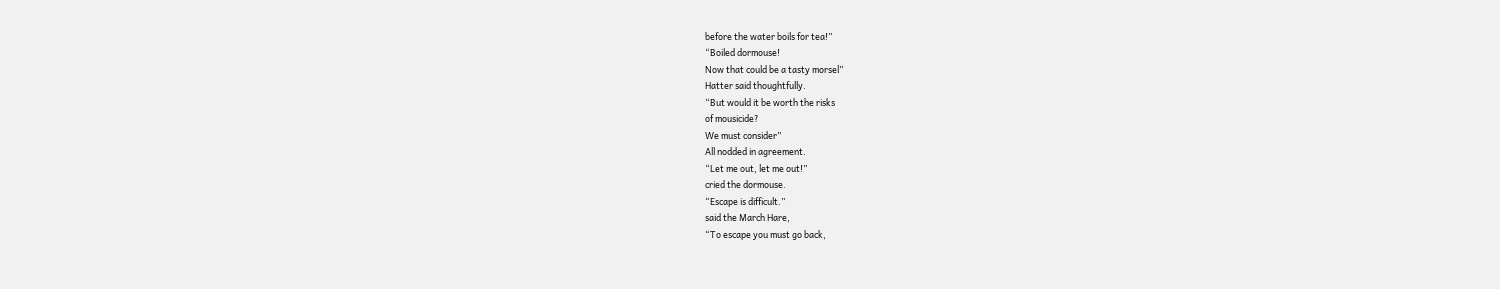before the water boils for tea!”
“Boiled dormouse!
Now that could be a tasty morsel”
Hatter said thoughtfully.
“But would it be worth the risks
of mousicide?
We must consider”
All nodded in agreement.
“Let me out, let me out!”
cried the dormouse.
“Escape is difficult.”
said the March Hare,
“To escape you must go back,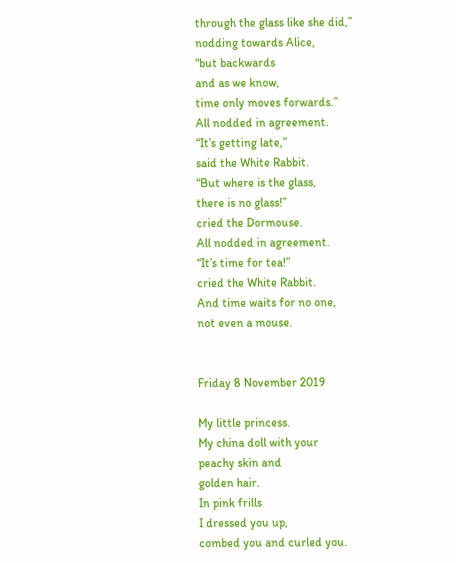through the glass like she did,”
nodding towards Alice,
“but backwards
and as we know,
time only moves forwards.”
All nodded in agreement.
“It’s getting late,”
said the White Rabbit.
“But where is the glass,
there is no glass!”
cried the Dormouse.
All nodded in agreement.
“It’s time for tea!”
cried the White Rabbit.
And time waits for no one,
not even a mouse.


Friday 8 November 2019

My little princess.
My china doll with your
peachy skin and
golden hair.
In pink frills
I dressed you up,
combed you and curled you.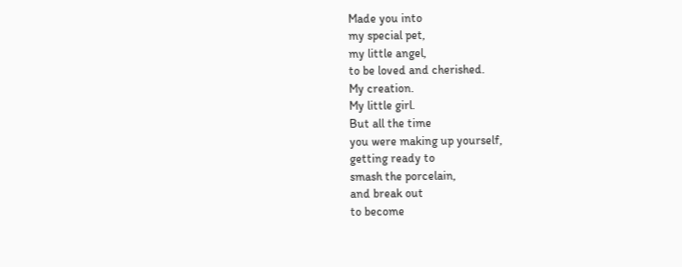Made you into
my special pet,
my little angel,
to be loved and cherished.
My creation.
My little girl.
But all the time
you were making up yourself,
getting ready to
smash the porcelain,
and break out
to become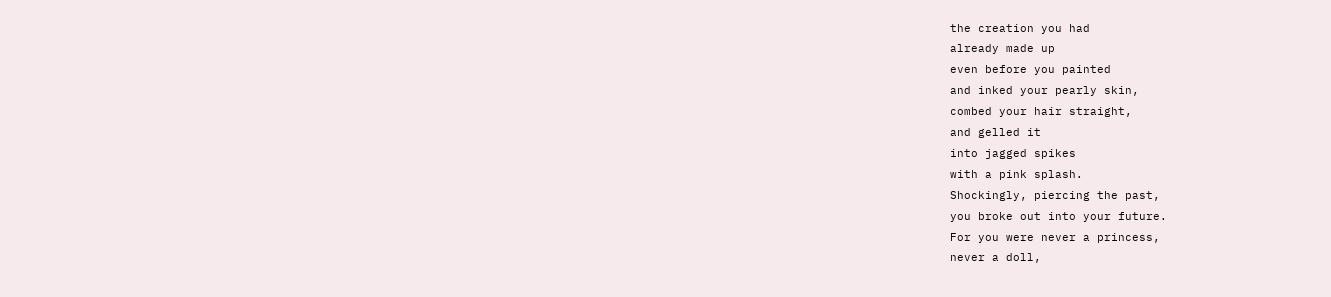the creation you had
already made up
even before you painted
and inked your pearly skin,
combed your hair straight,
and gelled it
into jagged spikes
with a pink splash.
Shockingly, piercing the past,
you broke out into your future.
For you were never a princess,
never a doll,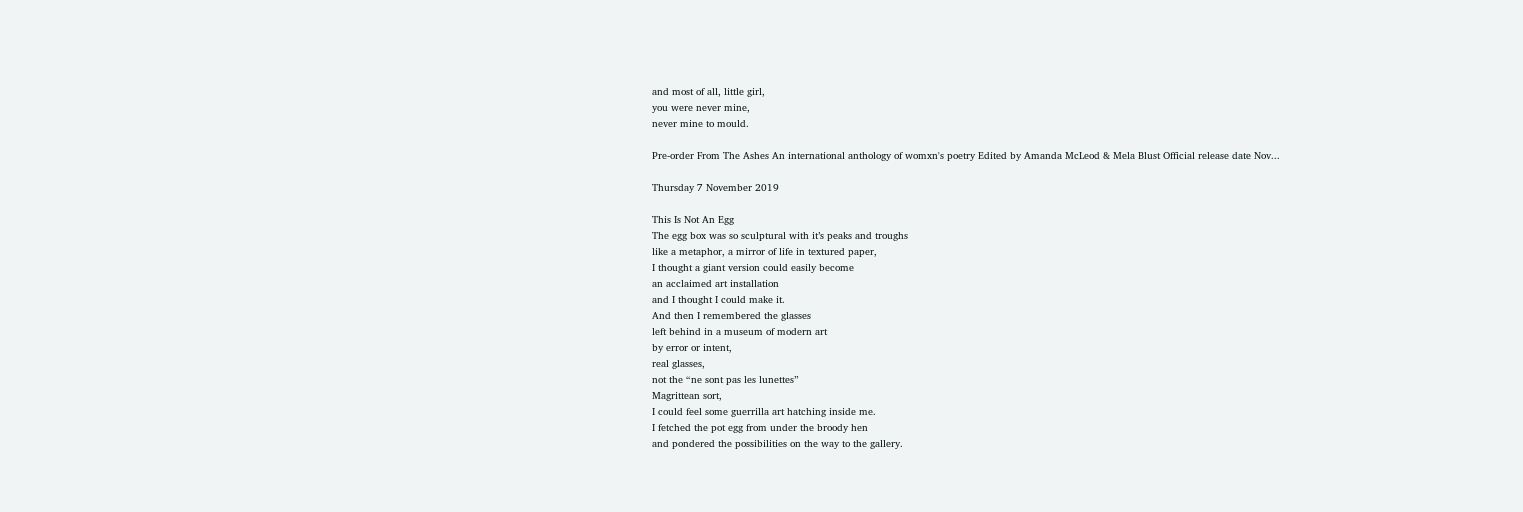and most of all, little girl,
you were never mine,
never mine to mould.

Pre-order From The Ashes An international anthology of womxn's poetry Edited by Amanda McLeod & Mela Blust Official release date Nov...

Thursday 7 November 2019

This Is Not An Egg
The egg box was so sculptural with it’s peaks and troughs
like a metaphor, a mirror of life in textured paper,
I thought a giant version could easily become
an acclaimed art installation
and I thought I could make it.
And then I remembered the glasses
left behind in a museum of modern art
by error or intent,
real glasses,
not the “ne sont pas les lunettes”
Magrittean sort,
I could feel some guerrilla art hatching inside me.
I fetched the pot egg from under the broody hen
and pondered the possibilities on the way to the gallery.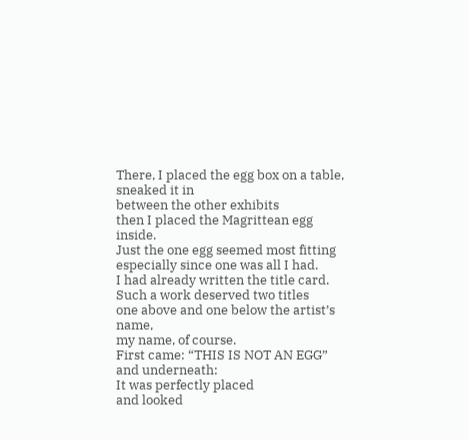There, I placed the egg box on a table,
sneaked it in
between the other exhibits
then I placed the Magrittean egg inside.
Just the one egg seemed most fitting
especially since one was all I had.
I had already written the title card.
Such a work deserved two titles
one above and one below the artist’s name,
my name, of course.
First came: “THIS IS NOT AN EGG”
and underneath:
It was perfectly placed
and looked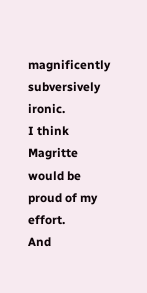magnificently subversively ironic.
I think Magritte would be proud of my effort.
And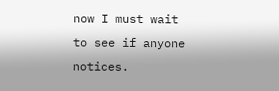now I must wait
to see if anyone notices.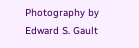Photography by Edward S. Gault